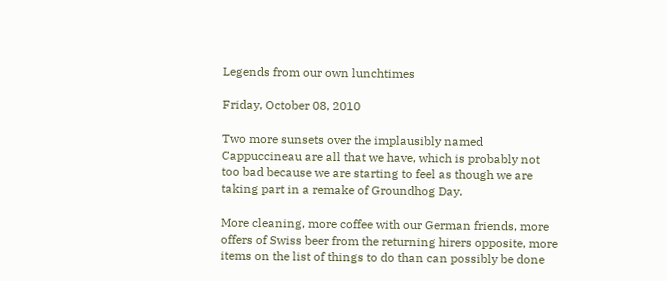Legends from our own lunchtimes

Friday, October 08, 2010

Two more sunsets over the implausibly named Cappuccineau are all that we have, which is probably not too bad because we are starting to feel as though we are taking part in a remake of Groundhog Day.

More cleaning, more coffee with our German friends, more offers of Swiss beer from the returning hirers opposite, more items on the list of things to do than can possibly be done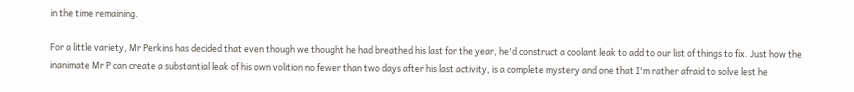in the time remaining.

For a little variety, Mr Perkins has decided that even though we thought he had breathed his last for the year, he'd construct a coolant leak to add to our list of things to fix. Just how the inanimate Mr P can create a substantial leak of his own volition no fewer than two days after his last activity, is a complete mystery and one that I'm rather afraid to solve lest he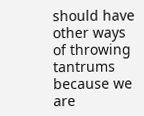should have other ways of throwing tantrums because we are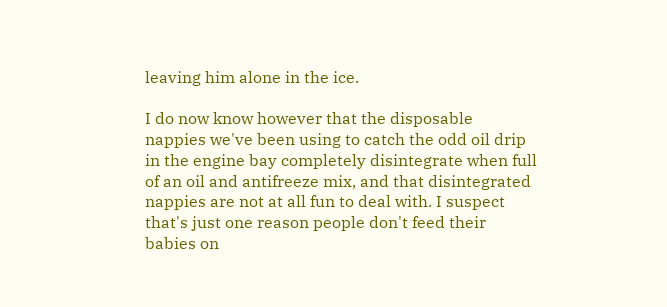leaving him alone in the ice.

I do now know however that the disposable nappies we've been using to catch the odd oil drip in the engine bay completely disintegrate when full of an oil and antifreeze mix, and that disintegrated nappies are not at all fun to deal with. I suspect that's just one reason people don't feed their babies on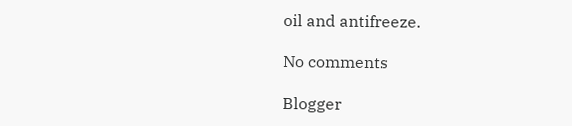oil and antifreeze.

No comments

Blogger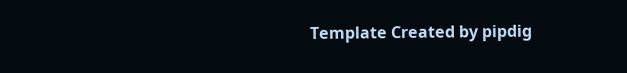Template Created by pipdig